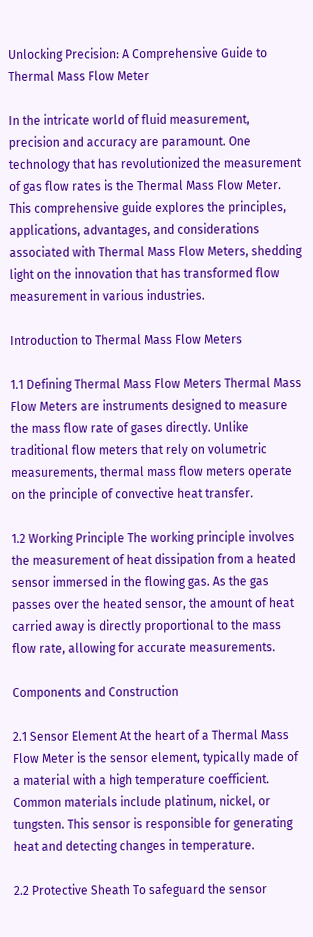Unlocking Precision: A Comprehensive Guide to Thermal Mass Flow Meter

In the intricate world of fluid measurement, precision and accuracy are paramount. One technology that has revolutionized the measurement of gas flow rates is the Thermal Mass Flow Meter. This comprehensive guide explores the principles, applications, advantages, and considerations associated with Thermal Mass Flow Meters, shedding light on the innovation that has transformed flow measurement in various industries.

Introduction to Thermal Mass Flow Meters

1.1 Defining Thermal Mass Flow Meters Thermal Mass Flow Meters are instruments designed to measure the mass flow rate of gases directly. Unlike traditional flow meters that rely on volumetric measurements, thermal mass flow meters operate on the principle of convective heat transfer.

1.2 Working Principle The working principle involves the measurement of heat dissipation from a heated sensor immersed in the flowing gas. As the gas passes over the heated sensor, the amount of heat carried away is directly proportional to the mass flow rate, allowing for accurate measurements.

Components and Construction

2.1 Sensor Element At the heart of a Thermal Mass Flow Meter is the sensor element, typically made of a material with a high temperature coefficient. Common materials include platinum, nickel, or tungsten. This sensor is responsible for generating heat and detecting changes in temperature.

2.2 Protective Sheath To safeguard the sensor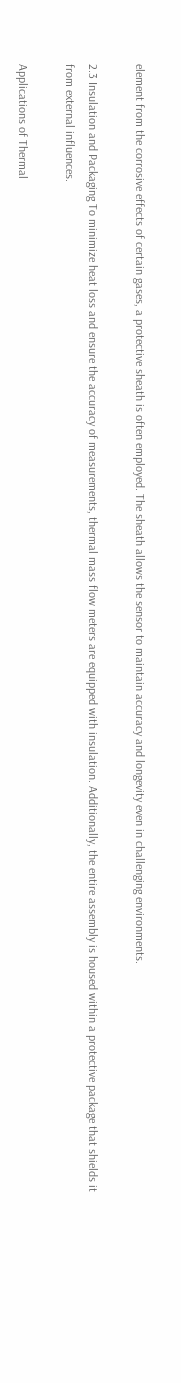element from the corrosive effects of certain gases, a protective sheath is often employed. The sheath allows the sensor to maintain accuracy and longevity even in challenging environments.

2.3 Insulation and Packaging To minimize heat loss and ensure the accuracy of measurements, thermal mass flow meters are equipped with insulation. Additionally, the entire assembly is housed within a protective package that shields it from external influences.

Applications of Thermal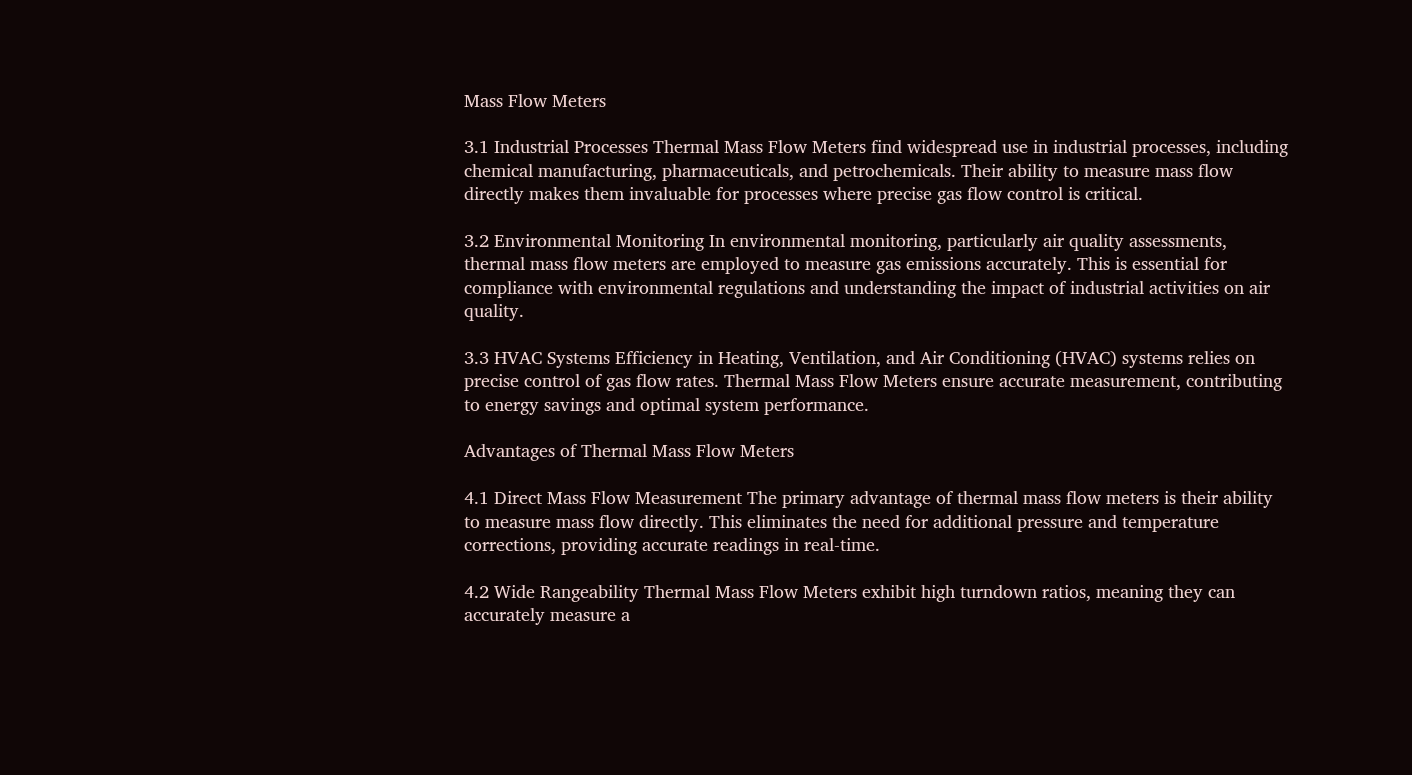Mass Flow Meters

3.1 Industrial Processes Thermal Mass Flow Meters find widespread use in industrial processes, including chemical manufacturing, pharmaceuticals, and petrochemicals. Their ability to measure mass flow directly makes them invaluable for processes where precise gas flow control is critical.

3.2 Environmental Monitoring In environmental monitoring, particularly air quality assessments, thermal mass flow meters are employed to measure gas emissions accurately. This is essential for compliance with environmental regulations and understanding the impact of industrial activities on air quality.

3.3 HVAC Systems Efficiency in Heating, Ventilation, and Air Conditioning (HVAC) systems relies on precise control of gas flow rates. Thermal Mass Flow Meters ensure accurate measurement, contributing to energy savings and optimal system performance.

Advantages of Thermal Mass Flow Meters

4.1 Direct Mass Flow Measurement The primary advantage of thermal mass flow meters is their ability to measure mass flow directly. This eliminates the need for additional pressure and temperature corrections, providing accurate readings in real-time.

4.2 Wide Rangeability Thermal Mass Flow Meters exhibit high turndown ratios, meaning they can accurately measure a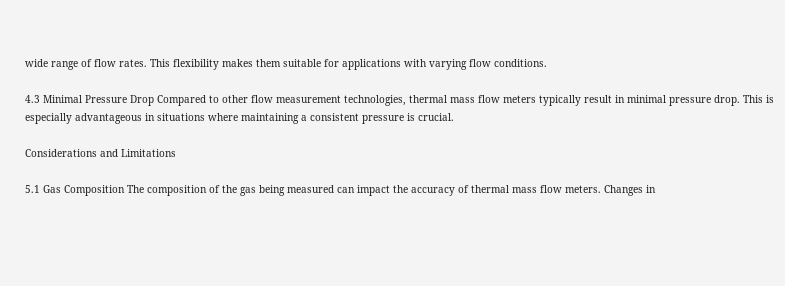wide range of flow rates. This flexibility makes them suitable for applications with varying flow conditions.

4.3 Minimal Pressure Drop Compared to other flow measurement technologies, thermal mass flow meters typically result in minimal pressure drop. This is especially advantageous in situations where maintaining a consistent pressure is crucial.

Considerations and Limitations

5.1 Gas Composition The composition of the gas being measured can impact the accuracy of thermal mass flow meters. Changes in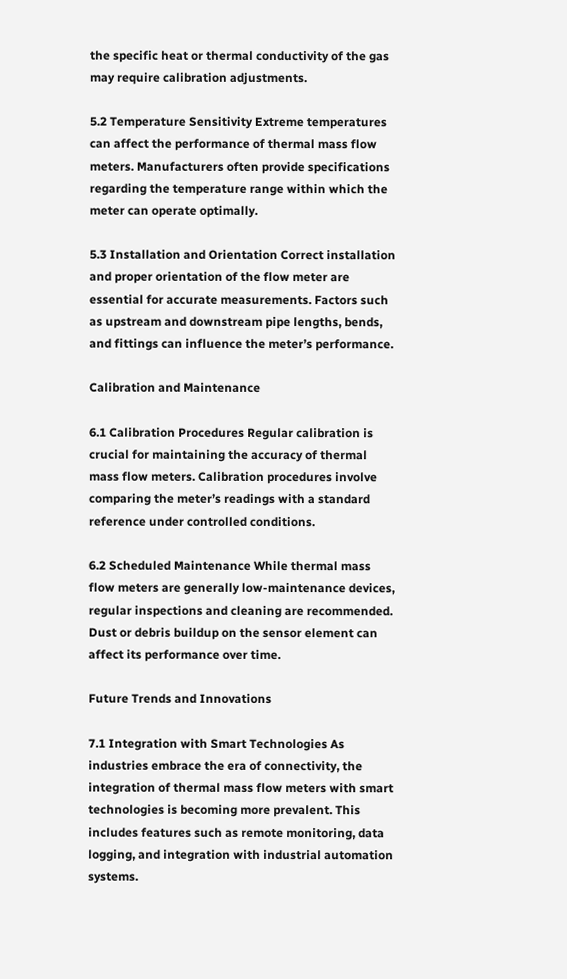the specific heat or thermal conductivity of the gas may require calibration adjustments.

5.2 Temperature Sensitivity Extreme temperatures can affect the performance of thermal mass flow meters. Manufacturers often provide specifications regarding the temperature range within which the meter can operate optimally.

5.3 Installation and Orientation Correct installation and proper orientation of the flow meter are essential for accurate measurements. Factors such as upstream and downstream pipe lengths, bends, and fittings can influence the meter’s performance.

Calibration and Maintenance

6.1 Calibration Procedures Regular calibration is crucial for maintaining the accuracy of thermal mass flow meters. Calibration procedures involve comparing the meter’s readings with a standard reference under controlled conditions.

6.2 Scheduled Maintenance While thermal mass flow meters are generally low-maintenance devices, regular inspections and cleaning are recommended. Dust or debris buildup on the sensor element can affect its performance over time.

Future Trends and Innovations

7.1 Integration with Smart Technologies As industries embrace the era of connectivity, the integration of thermal mass flow meters with smart technologies is becoming more prevalent. This includes features such as remote monitoring, data logging, and integration with industrial automation systems.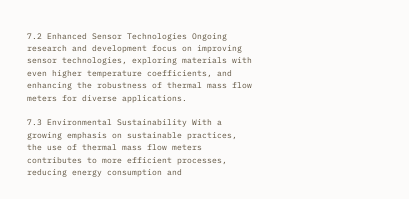7.2 Enhanced Sensor Technologies Ongoing research and development focus on improving sensor technologies, exploring materials with even higher temperature coefficients, and enhancing the robustness of thermal mass flow meters for diverse applications.

7.3 Environmental Sustainability With a growing emphasis on sustainable practices, the use of thermal mass flow meters contributes to more efficient processes, reducing energy consumption and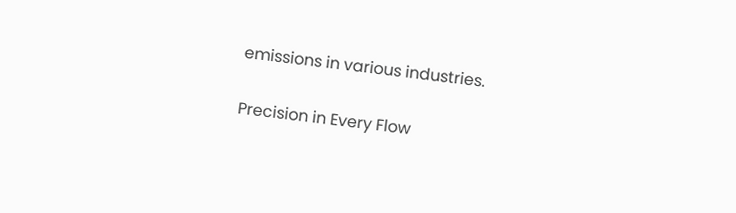emissions in various industries.

Precision in Every Flow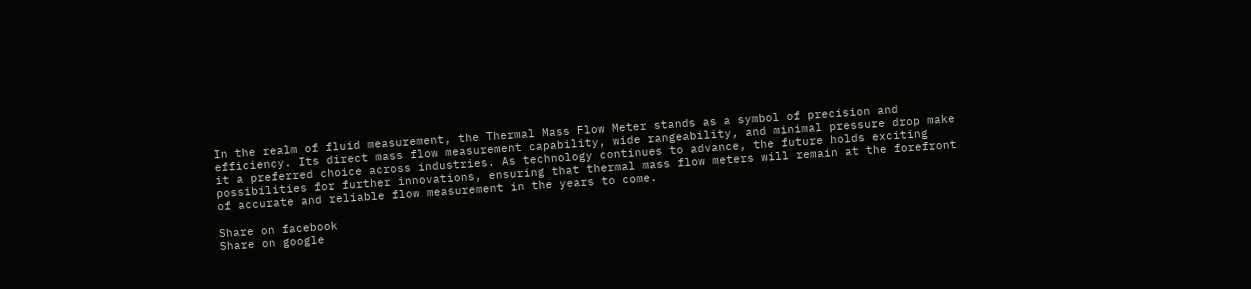In the realm of fluid measurement, the Thermal Mass Flow Meter stands as a symbol of precision and efficiency. Its direct mass flow measurement capability, wide rangeability, and minimal pressure drop make it a preferred choice across industries. As technology continues to advance, the future holds exciting possibilities for further innovations, ensuring that thermal mass flow meters will remain at the forefront of accurate and reliable flow measurement in the years to come.

Share on facebook
Share on google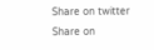Share on twitter
Share on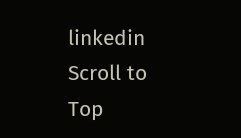linkedin
Scroll to Top